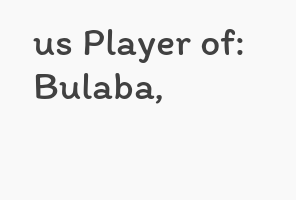us Player of: Bulaba,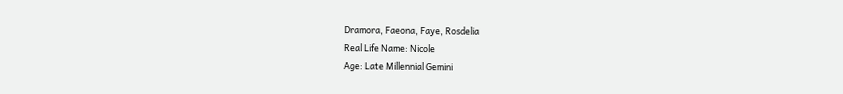Dramora, Faeona, Faye, Rosdelia
Real Life Name: Nicole
Age: Late Millennial Gemini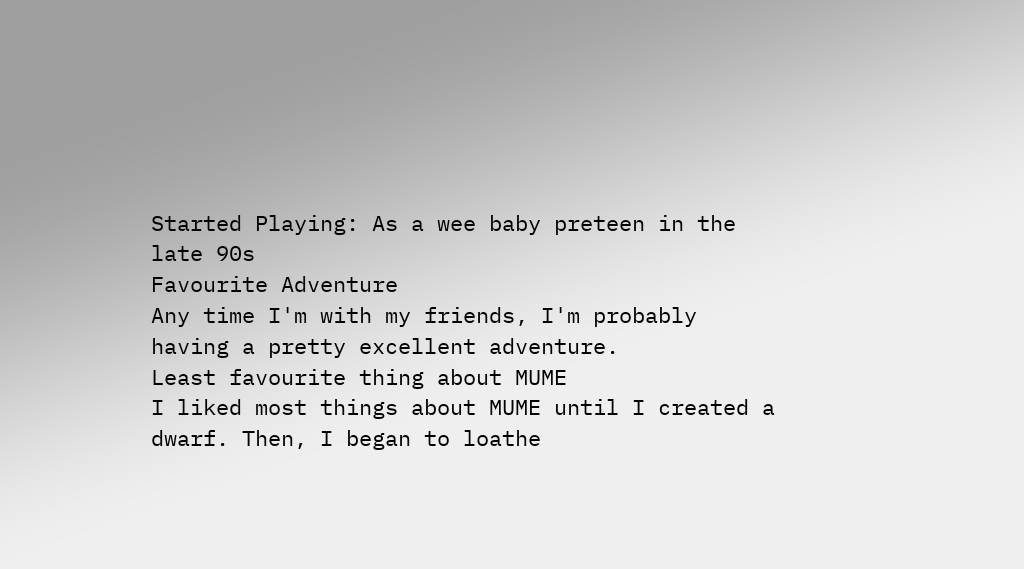Started Playing: As a wee baby preteen in the late 90s
Favourite Adventure
Any time I'm with my friends, I'm probably having a pretty excellent adventure.
Least favourite thing about MUME
I liked most things about MUME until I created a dwarf. Then, I began to loathe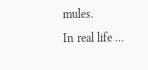mules.
In real life ...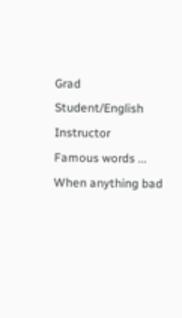Grad Student/English Instructor
Famous words ...
When anything bad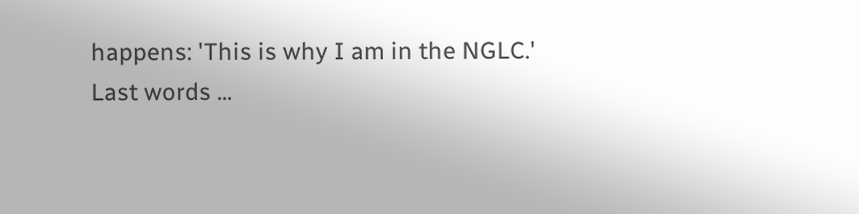happens: 'This is why I am in the NGLC.'
Last words ...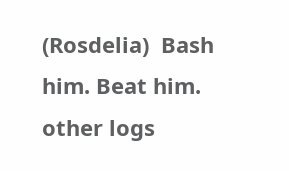(Rosdelia)  Bash him. Beat him.   other logs